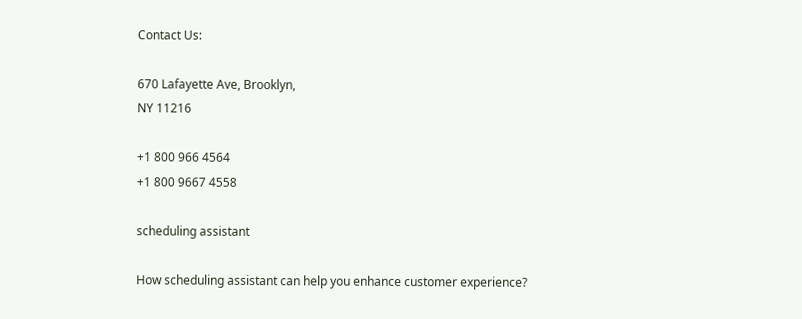Contact Us:

670 Lafayette Ave, Brooklyn,
NY 11216

+1 800 966 4564
+1 800 9667 4558

scheduling assistant

How scheduling assistant can help you enhance customer experience?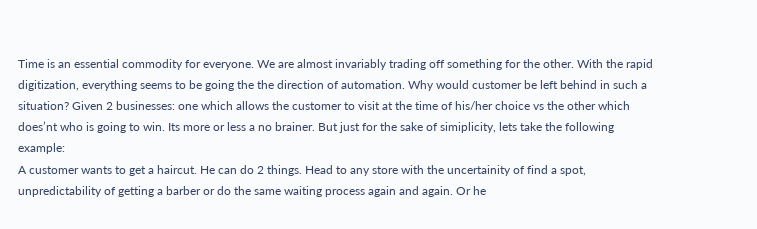Time is an essential commodity for everyone. We are almost invariably trading off something for the other. With the rapid digitization, everything seems to be going the the direction of automation. Why would customer be left behind in such a situation? Given 2 businesses: one which allows the customer to visit at the time of his/her choice vs the other which does’nt who is going to win. Its more or less a no brainer. But just for the sake of simiplicity, lets take the following example:
A customer wants to get a haircut. He can do 2 things. Head to any store with the uncertainity of find a spot, unpredictability of getting a barber or do the same waiting process again and again. Or he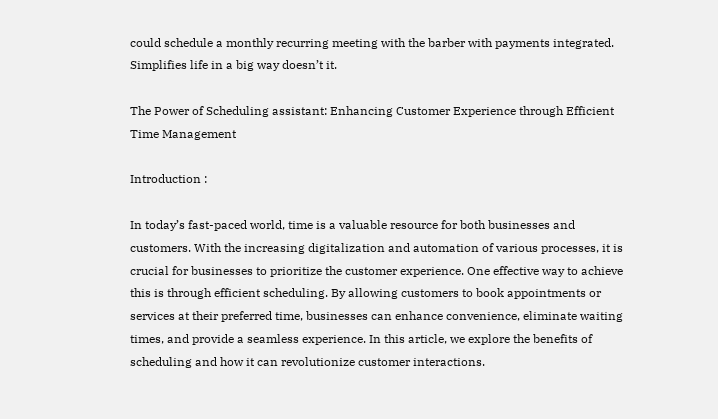could schedule a monthly recurring meeting with the barber with payments integrated. Simplifies life in a big way doesn’t it.

The Power of Scheduling assistant: Enhancing Customer Experience through Efficient Time Management

Introduction :

In today’s fast-paced world, time is a valuable resource for both businesses and customers. With the increasing digitalization and automation of various processes, it is crucial for businesses to prioritize the customer experience. One effective way to achieve this is through efficient scheduling. By allowing customers to book appointments or services at their preferred time, businesses can enhance convenience, eliminate waiting times, and provide a seamless experience. In this article, we explore the benefits of scheduling and how it can revolutionize customer interactions.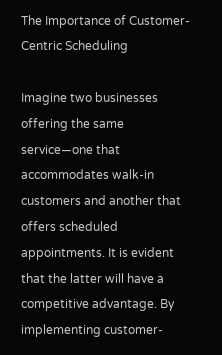The Importance of Customer-Centric Scheduling

Imagine two businesses offering the same service—one that accommodates walk-in customers and another that offers scheduled appointments. It is evident that the latter will have a competitive advantage. By implementing customer-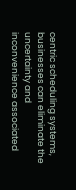centric scheduling systems, businesses can eliminate the uncertainty and inconvenience associated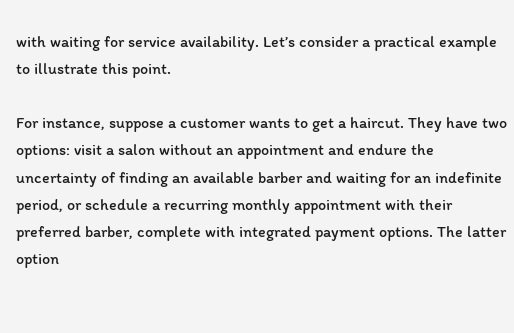with waiting for service availability. Let’s consider a practical example to illustrate this point.

For instance, suppose a customer wants to get a haircut. They have two options: visit a salon without an appointment and endure the uncertainty of finding an available barber and waiting for an indefinite period, or schedule a recurring monthly appointment with their preferred barber, complete with integrated payment options. The latter option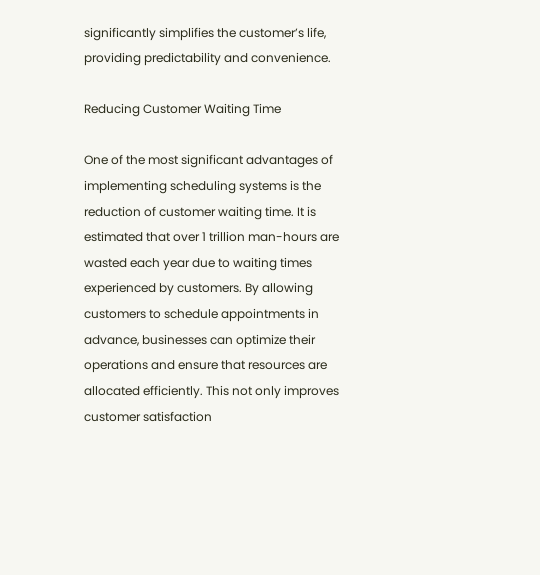significantly simplifies the customer’s life, providing predictability and convenience.

Reducing Customer Waiting Time

One of the most significant advantages of implementing scheduling systems is the reduction of customer waiting time. It is estimated that over 1 trillion man-hours are wasted each year due to waiting times experienced by customers. By allowing customers to schedule appointments in advance, businesses can optimize their operations and ensure that resources are allocated efficiently. This not only improves customer satisfaction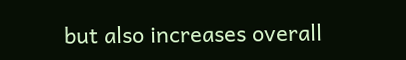but also increases overall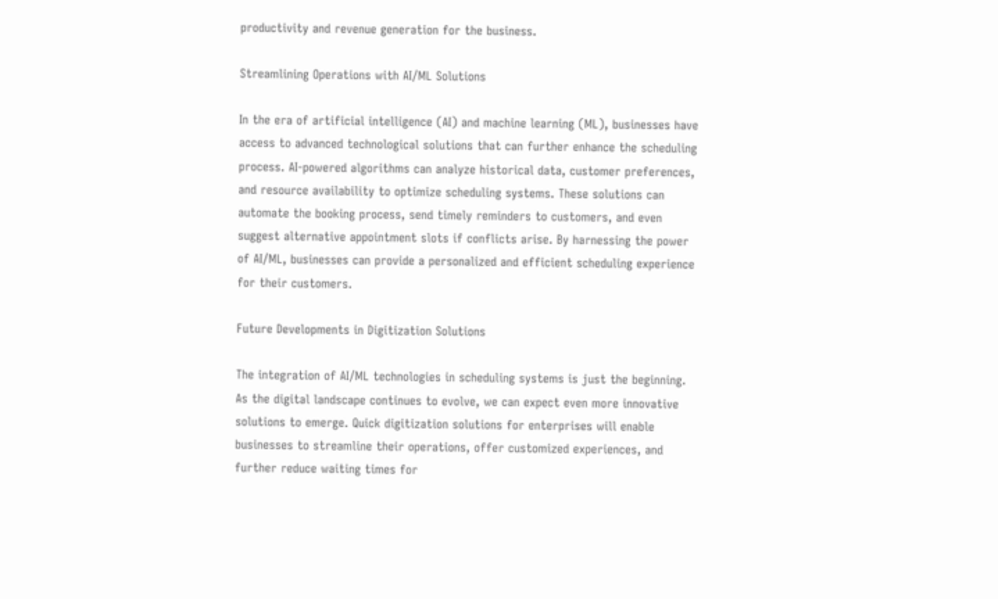productivity and revenue generation for the business.

Streamlining Operations with AI/ML Solutions

In the era of artificial intelligence (AI) and machine learning (ML), businesses have access to advanced technological solutions that can further enhance the scheduling process. AI-powered algorithms can analyze historical data, customer preferences, and resource availability to optimize scheduling systems. These solutions can automate the booking process, send timely reminders to customers, and even suggest alternative appointment slots if conflicts arise. By harnessing the power of AI/ML, businesses can provide a personalized and efficient scheduling experience for their customers.

Future Developments in Digitization Solutions

The integration of AI/ML technologies in scheduling systems is just the beginning. As the digital landscape continues to evolve, we can expect even more innovative solutions to emerge. Quick digitization solutions for enterprises will enable businesses to streamline their operations, offer customized experiences, and further reduce waiting times for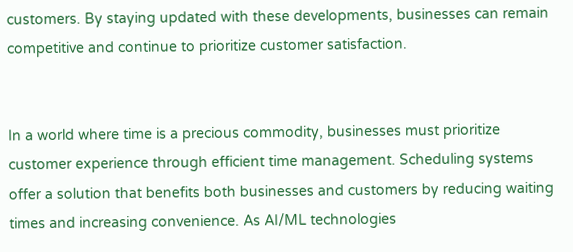customers. By staying updated with these developments, businesses can remain competitive and continue to prioritize customer satisfaction.


In a world where time is a precious commodity, businesses must prioritize customer experience through efficient time management. Scheduling systems offer a solution that benefits both businesses and customers by reducing waiting times and increasing convenience. As AI/ML technologies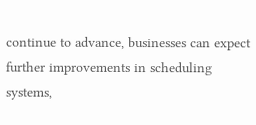continue to advance, businesses can expect further improvements in scheduling systems,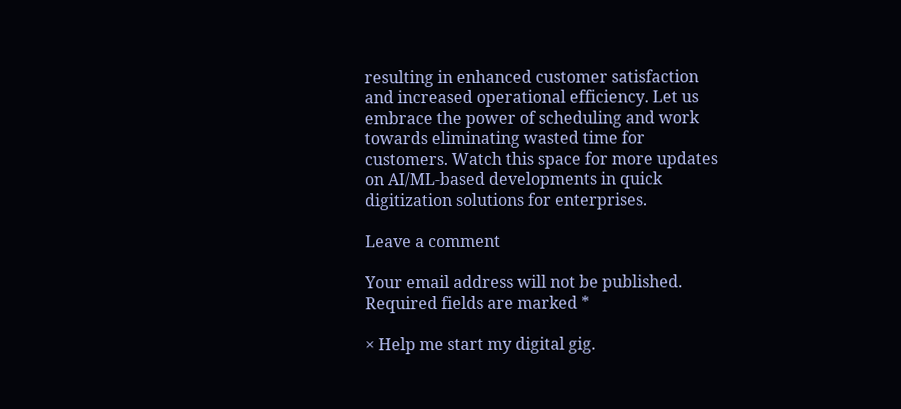resulting in enhanced customer satisfaction and increased operational efficiency. Let us embrace the power of scheduling and work towards eliminating wasted time for customers. Watch this space for more updates on AI/ML-based developments in quick digitization solutions for enterprises.

Leave a comment

Your email address will not be published. Required fields are marked *

× Help me start my digital gig.